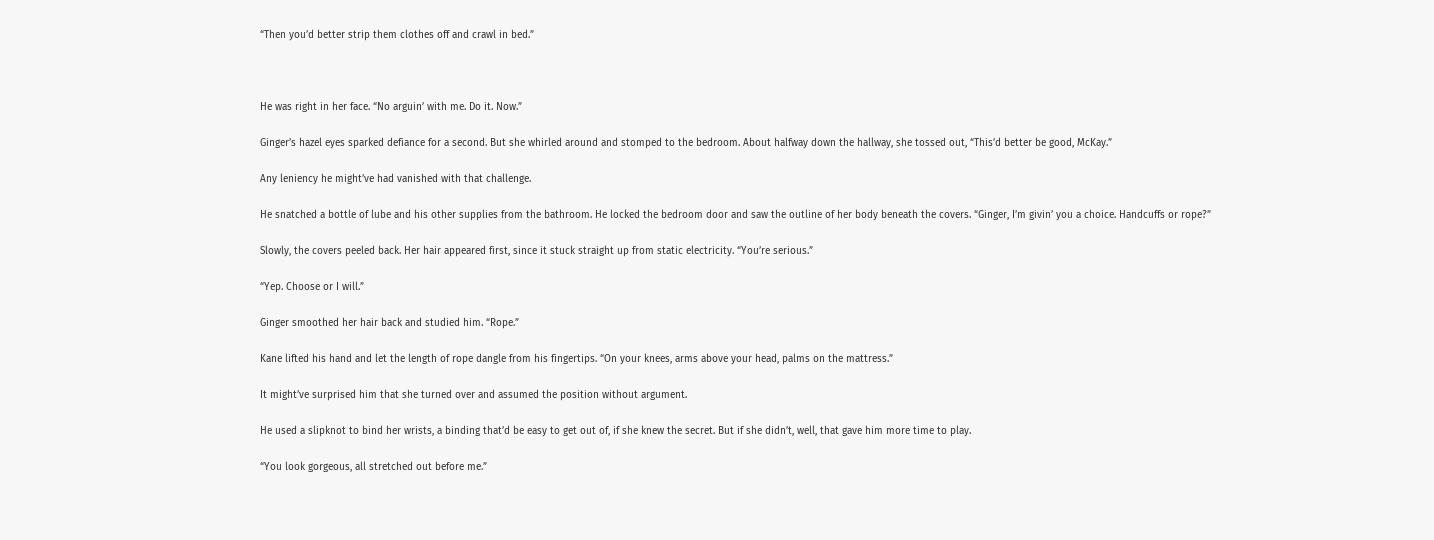“Then you’d better strip them clothes off and crawl in bed.”



He was right in her face. “No arguin’ with me. Do it. Now.”

Ginger’s hazel eyes sparked defiance for a second. But she whirled around and stomped to the bedroom. About halfway down the hallway, she tossed out, “This’d better be good, McKay.”

Any leniency he might’ve had vanished with that challenge.

He snatched a bottle of lube and his other supplies from the bathroom. He locked the bedroom door and saw the outline of her body beneath the covers. “Ginger, I’m givin’ you a choice. Handcuffs or rope?”

Slowly, the covers peeled back. Her hair appeared first, since it stuck straight up from static electricity. “You’re serious.”

“Yep. Choose or I will.”

Ginger smoothed her hair back and studied him. “Rope.”

Kane lifted his hand and let the length of rope dangle from his fingertips. “On your knees, arms above your head, palms on the mattress.”

It might’ve surprised him that she turned over and assumed the position without argument.

He used a slipknot to bind her wrists, a binding that’d be easy to get out of, if she knew the secret. But if she didn’t, well, that gave him more time to play.

“You look gorgeous, all stretched out before me.”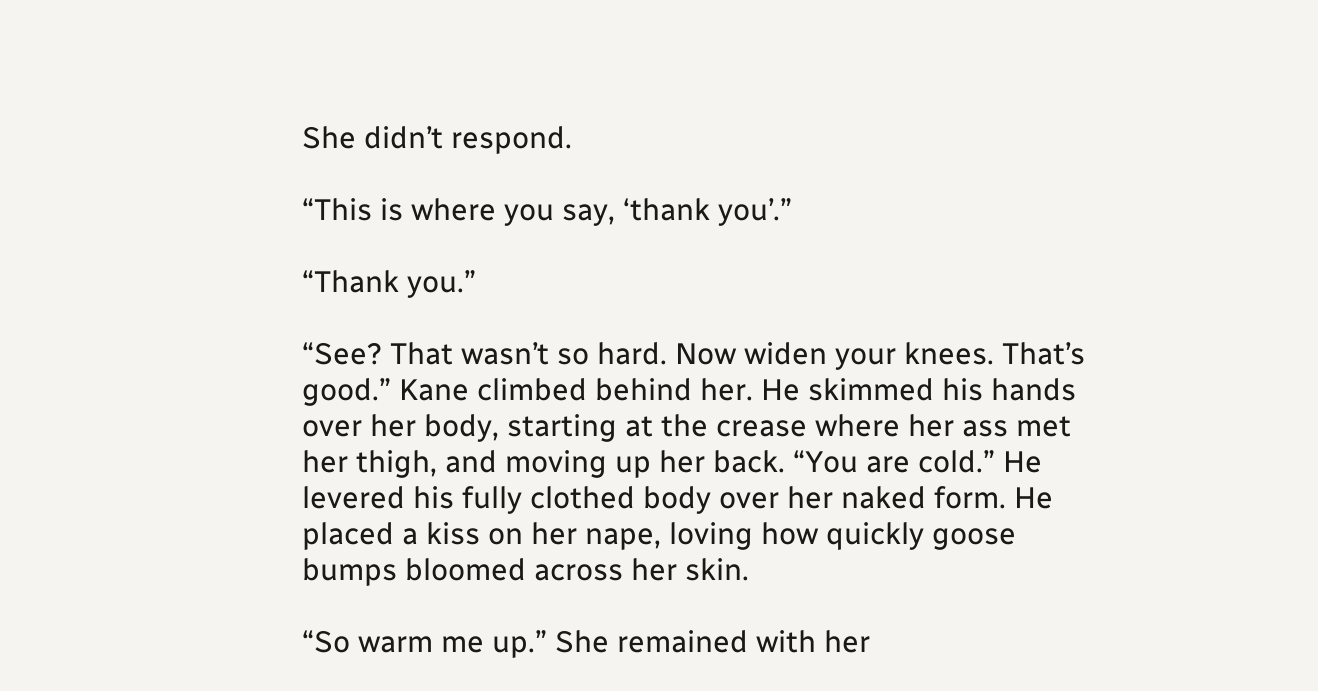She didn’t respond.

“This is where you say, ‘thank you’.”

“Thank you.”

“See? That wasn’t so hard. Now widen your knees. That’s good.” Kane climbed behind her. He skimmed his hands over her body, starting at the crease where her ass met her thigh, and moving up her back. “You are cold.” He levered his fully clothed body over her naked form. He placed a kiss on her nape, loving how quickly goose bumps bloomed across her skin.

“So warm me up.” She remained with her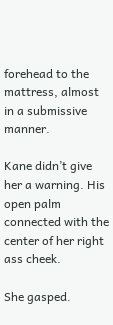forehead to the mattress, almost in a submissive manner.

Kane didn’t give her a warning. His open palm connected with the center of her right ass cheek.

She gasped.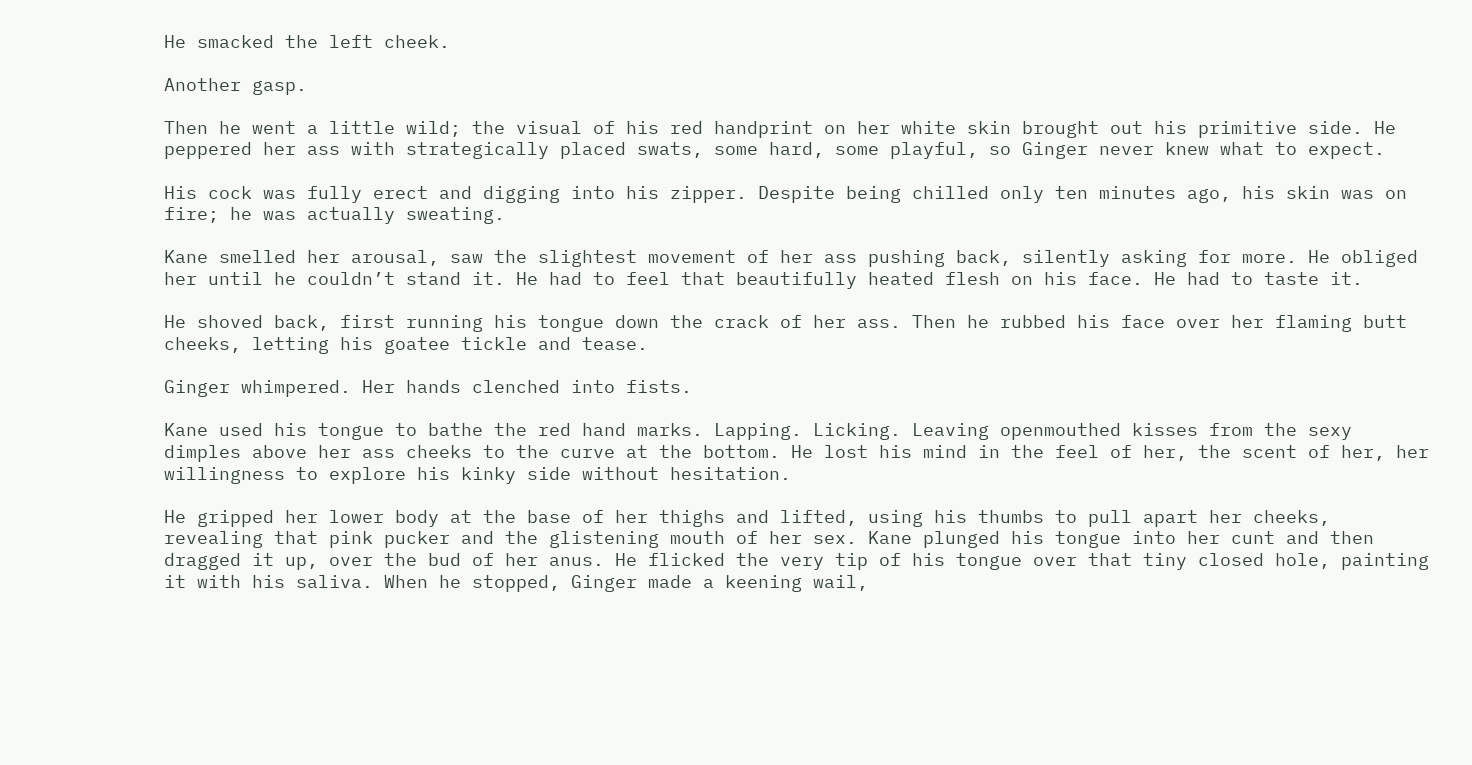He smacked the left cheek.

Another gasp.

Then he went a little wild; the visual of his red handprint on her white skin brought out his primitive side. He peppered her ass with strategically placed swats, some hard, some playful, so Ginger never knew what to expect.

His cock was fully erect and digging into his zipper. Despite being chilled only ten minutes ago, his skin was on fire; he was actually sweating.

Kane smelled her arousal, saw the slightest movement of her ass pushing back, silently asking for more. He obliged her until he couldn’t stand it. He had to feel that beautifully heated flesh on his face. He had to taste it.

He shoved back, first running his tongue down the crack of her ass. Then he rubbed his face over her flaming butt cheeks, letting his goatee tickle and tease.

Ginger whimpered. Her hands clenched into fists.

Kane used his tongue to bathe the red hand marks. Lapping. Licking. Leaving openmouthed kisses from the sexy dimples above her ass cheeks to the curve at the bottom. He lost his mind in the feel of her, the scent of her, her willingness to explore his kinky side without hesitation.

He gripped her lower body at the base of her thighs and lifted, using his thumbs to pull apart her cheeks, revealing that pink pucker and the glistening mouth of her sex. Kane plunged his tongue into her cunt and then dragged it up, over the bud of her anus. He flicked the very tip of his tongue over that tiny closed hole, painting it with his saliva. When he stopped, Ginger made a keening wail,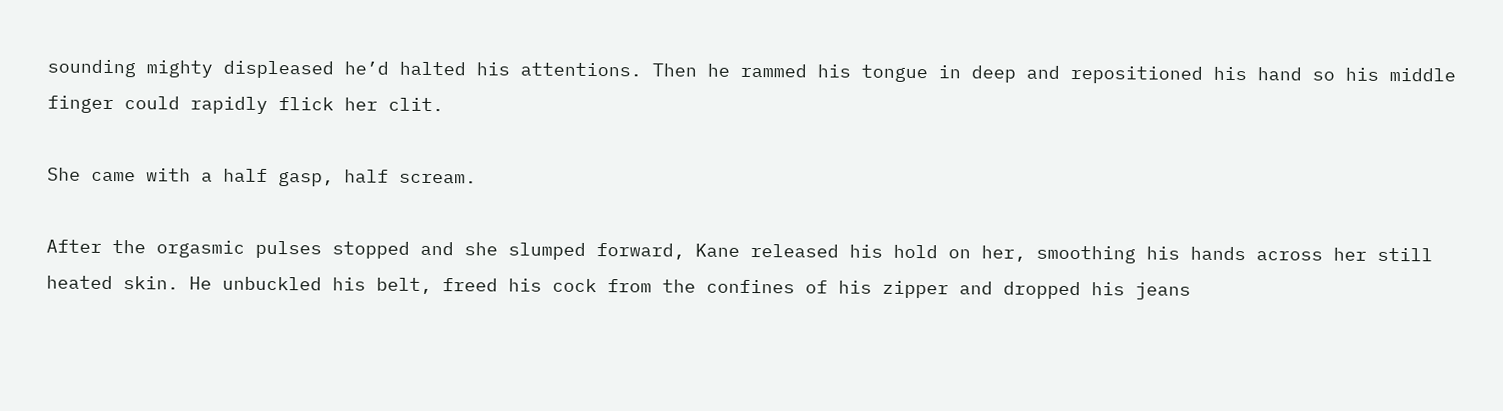sounding mighty displeased he’d halted his attentions. Then he rammed his tongue in deep and repositioned his hand so his middle finger could rapidly flick her clit.

She came with a half gasp, half scream.

After the orgasmic pulses stopped and she slumped forward, Kane released his hold on her, smoothing his hands across her still heated skin. He unbuckled his belt, freed his cock from the confines of his zipper and dropped his jeans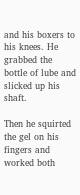and his boxers to his knees. He grabbed the bottle of lube and slicked up his shaft.

Then he squirted the gel on his fingers and worked both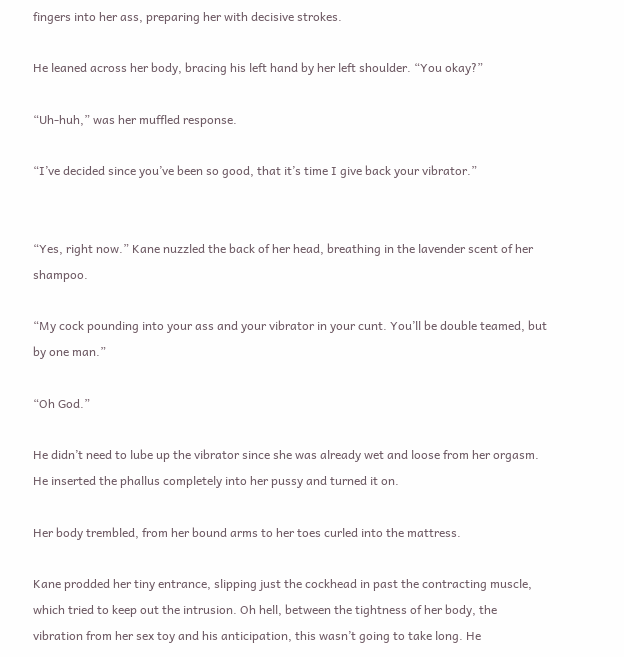fingers into her ass, preparing her with decisive strokes.

He leaned across her body, bracing his left hand by her left shoulder. “You okay?”

“Uh-huh,” was her muffled response.

“I’ve decided since you’ve been so good, that it’s time I give back your vibrator.”


“Yes, right now.” Kane nuzzled the back of her head, breathing in the lavender scent of her shampoo.

“My cock pounding into your ass and your vibrator in your cunt. You’ll be double teamed, but by one man.”

“Oh God.”

He didn’t need to lube up the vibrator since she was already wet and loose from her orgasm. He inserted the phallus completely into her pussy and turned it on.

Her body trembled, from her bound arms to her toes curled into the mattress.

Kane prodded her tiny entrance, slipping just the cockhead in past the contracting muscle, which tried to keep out the intrusion. Oh hell, between the tightness of her body, the vibration from her sex toy and his anticipation, this wasn’t going to take long. He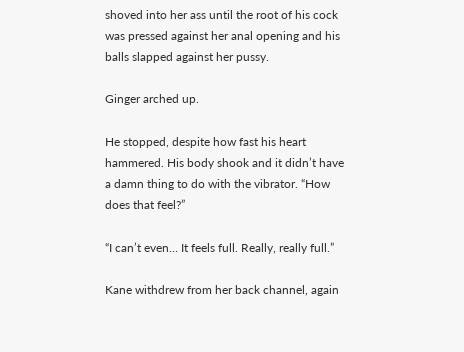shoved into her ass until the root of his cock was pressed against her anal opening and his balls slapped against her pussy.

Ginger arched up.

He stopped, despite how fast his heart hammered. His body shook and it didn’t have a damn thing to do with the vibrator. “How does that feel?”

“I can’t even… It feels full. Really, really full.”

Kane withdrew from her back channel, again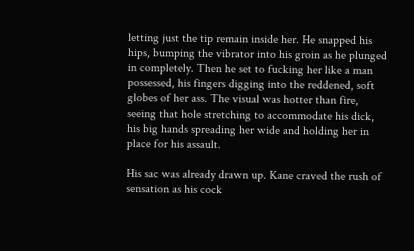letting just the tip remain inside her. He snapped his hips, bumping the vibrator into his groin as he plunged in completely. Then he set to fucking her like a man possessed, his fingers digging into the reddened, soft globes of her ass. The visual was hotter than fire, seeing that hole stretching to accommodate his dick, his big hands spreading her wide and holding her in place for his assault.

His sac was already drawn up. Kane craved the rush of sensation as his cock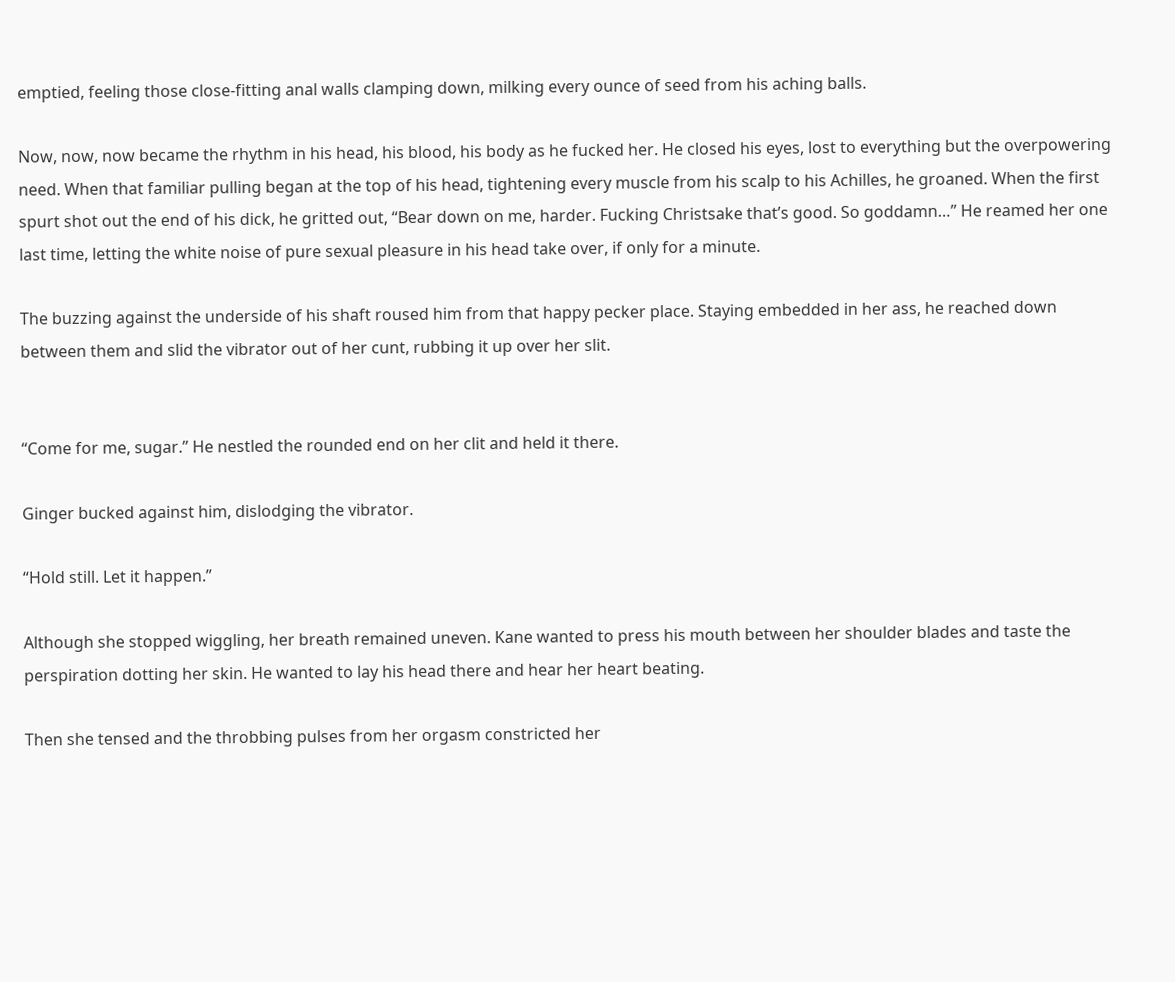emptied, feeling those close-fitting anal walls clamping down, milking every ounce of seed from his aching balls.

Now, now, now became the rhythm in his head, his blood, his body as he fucked her. He closed his eyes, lost to everything but the overpowering need. When that familiar pulling began at the top of his head, tightening every muscle from his scalp to his Achilles, he groaned. When the first spurt shot out the end of his dick, he gritted out, “Bear down on me, harder. Fucking Christsake that’s good. So goddamn…” He reamed her one last time, letting the white noise of pure sexual pleasure in his head take over, if only for a minute.

The buzzing against the underside of his shaft roused him from that happy pecker place. Staying embedded in her ass, he reached down between them and slid the vibrator out of her cunt, rubbing it up over her slit.


“Come for me, sugar.” He nestled the rounded end on her clit and held it there.

Ginger bucked against him, dislodging the vibrator.

“Hold still. Let it happen.”

Although she stopped wiggling, her breath remained uneven. Kane wanted to press his mouth between her shoulder blades and taste the perspiration dotting her skin. He wanted to lay his head there and hear her heart beating.

Then she tensed and the throbbing pulses from her orgasm constricted her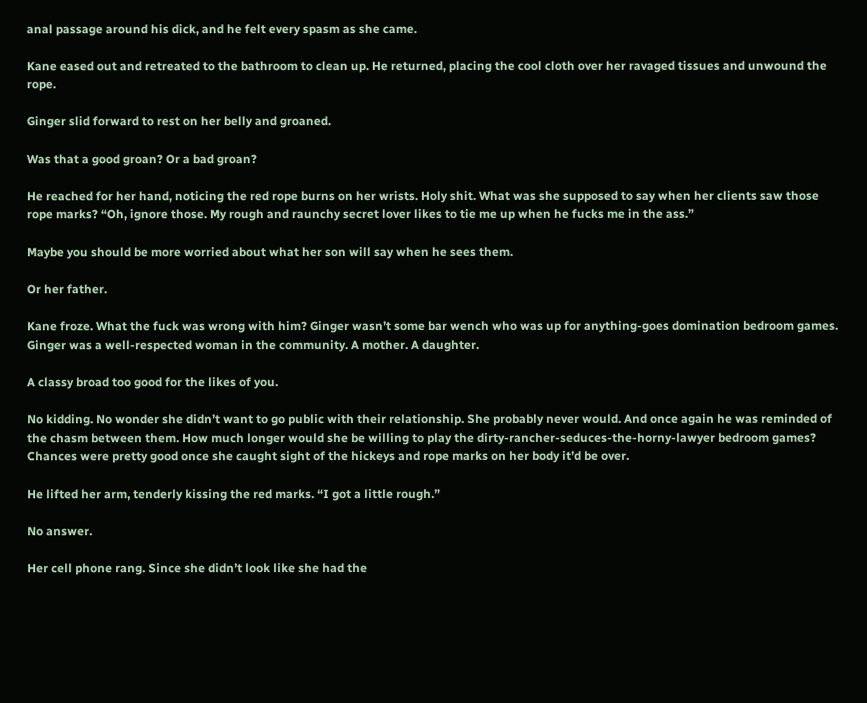anal passage around his dick, and he felt every spasm as she came.

Kane eased out and retreated to the bathroom to clean up. He returned, placing the cool cloth over her ravaged tissues and unwound the rope.

Ginger slid forward to rest on her belly and groaned.

Was that a good groan? Or a bad groan?

He reached for her hand, noticing the red rope burns on her wrists. Holy shit. What was she supposed to say when her clients saw those rope marks? “Oh, ignore those. My rough and raunchy secret lover likes to tie me up when he fucks me in the ass.”

Maybe you should be more worried about what her son will say when he sees them.

Or her father.

Kane froze. What the fuck was wrong with him? Ginger wasn’t some bar wench who was up for anything-goes domination bedroom games. Ginger was a well-respected woman in the community. A mother. A daughter.

A classy broad too good for the likes of you.

No kidding. No wonder she didn’t want to go public with their relationship. She probably never would. And once again he was reminded of the chasm between them. How much longer would she be willing to play the dirty-rancher-seduces-the-horny-lawyer bedroom games? Chances were pretty good once she caught sight of the hickeys and rope marks on her body it’d be over.

He lifted her arm, tenderly kissing the red marks. “I got a little rough.”

No answer.

Her cell phone rang. Since she didn’t look like she had the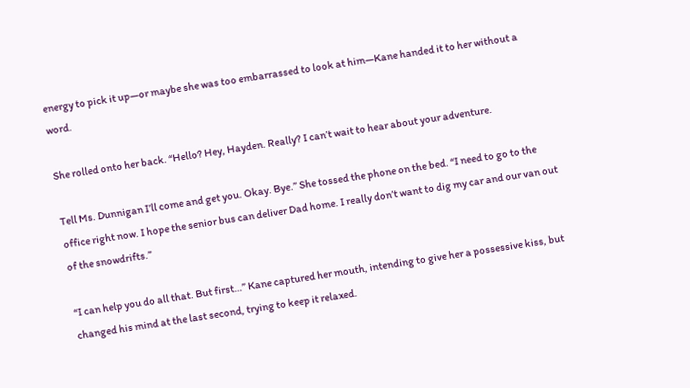energy to pick it up—or maybe she was too embarrassed to look at him—Kane handed it to her without a word.

She rolled onto her back. “Hello? Hey, Hayden. Really? I can’t wait to hear about your adventure.

Tell Ms. Dunnigan I’ll come and get you. Okay. Bye.” She tossed the phone on the bed. “I need to go to the office right now. I hope the senior bus can deliver Dad home. I really don’t want to dig my car and our van out of the snowdrifts.”

“I can help you do all that. But first…” Kane captured her mouth, intending to give her a possessive kiss, but changed his mind at the last second, trying to keep it relaxed.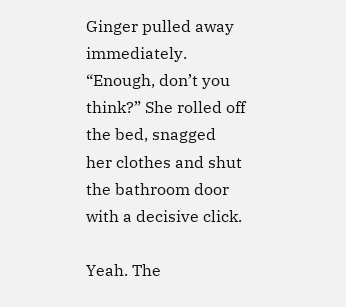Ginger pulled away immediately. “Enough, don’t you think?” She rolled off the bed, snagged her clothes and shut the bathroom door with a decisive click.

Yeah. The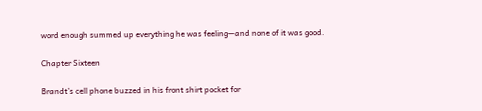word enough summed up everything he was feeling—and none of it was good.

Chapter Sixteen

Brandt’s cell phone buzzed in his front shirt pocket for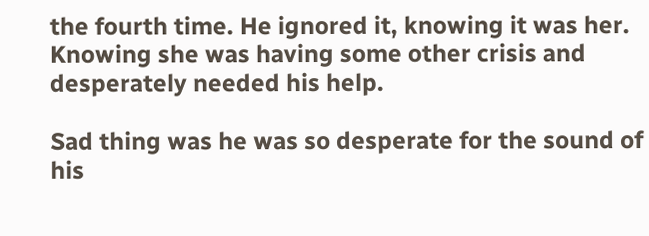the fourth time. He ignored it, knowing it was her. Knowing she was having some other crisis and desperately needed his help.

Sad thing was he was so desperate for the sound of his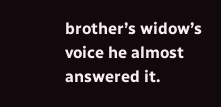brother’s widow’s voice he almost answered it.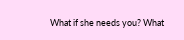What if she needs you? What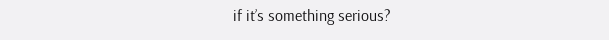if it’s something serious?